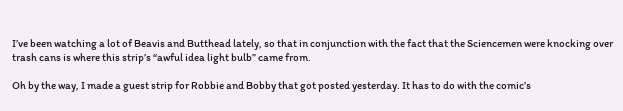I’ve been watching a lot of Beavis and Butthead lately, so that in conjunction with the fact that the Sciencemen were knocking over trash cans is where this strip’s “awful idea light bulb” came from.

Oh by the way, I made a guest strip for Robbie and Bobby that got posted yesterday. It has to do with the comic’s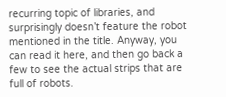recurring topic of libraries, and surprisingly doesn’t feature the robot mentioned in the title. Anyway, you can read it here, and then go back a few to see the actual strips that are full of robots.